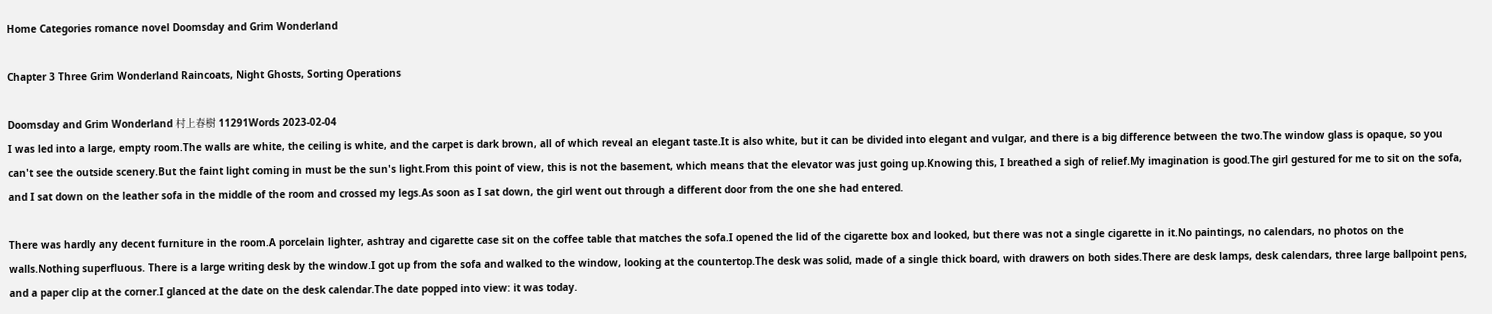Home Categories romance novel Doomsday and Grim Wonderland

Chapter 3 Three Grim Wonderland Raincoats, Night Ghosts, Sorting Operations

Doomsday and Grim Wonderland 村上春樹 11291Words 2023-02-04
I was led into a large, empty room.The walls are white, the ceiling is white, and the carpet is dark brown, all of which reveal an elegant taste.It is also white, but it can be divided into elegant and vulgar, and there is a big difference between the two.The window glass is opaque, so you can't see the outside scenery.But the faint light coming in must be the sun's light.From this point of view, this is not the basement, which means that the elevator was just going up.Knowing this, I breathed a sigh of relief.My imagination is good.The girl gestured for me to sit on the sofa, and I sat down on the leather sofa in the middle of the room and crossed my legs.As soon as I sat down, the girl went out through a different door from the one she had entered.

There was hardly any decent furniture in the room.A porcelain lighter, ashtray and cigarette case sit on the coffee table that matches the sofa.I opened the lid of the cigarette box and looked, but there was not a single cigarette in it.No paintings, no calendars, no photos on the walls.Nothing superfluous. There is a large writing desk by the window.I got up from the sofa and walked to the window, looking at the countertop.The desk was solid, made of a single thick board, with drawers on both sides.There are desk lamps, desk calendars, three large ballpoint pens, and a paper clip at the corner.I glanced at the date on the desk calendar.The date popped into view: it was today.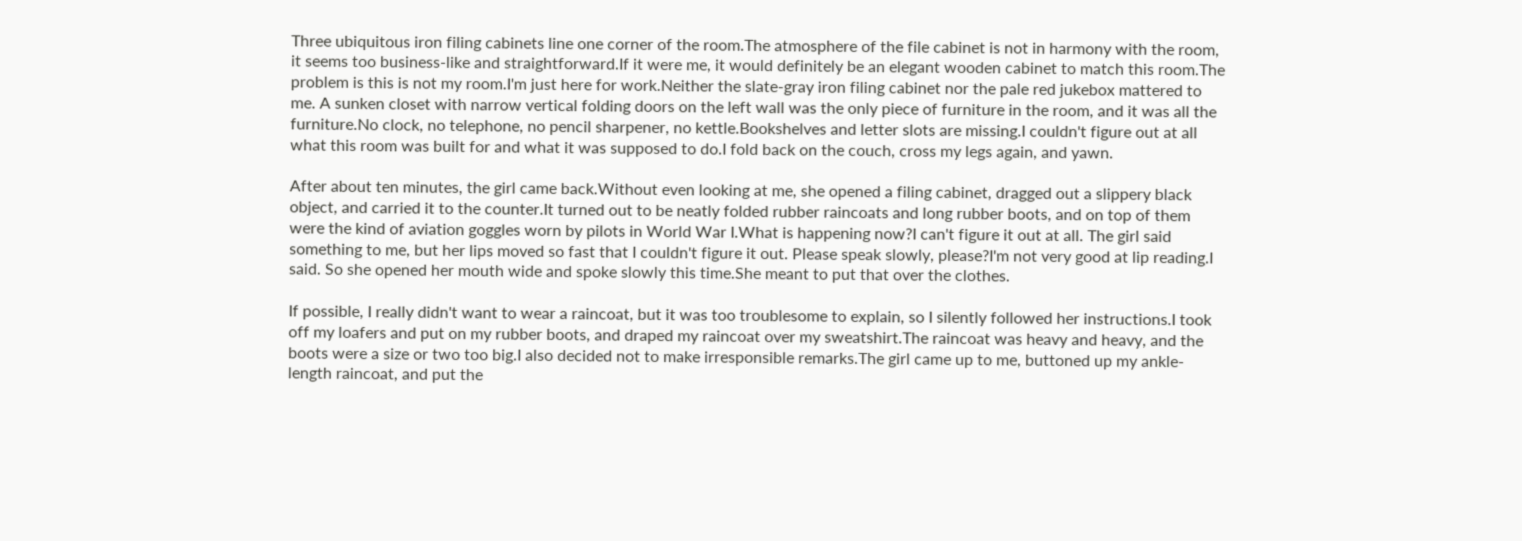Three ubiquitous iron filing cabinets line one corner of the room.The atmosphere of the file cabinet is not in harmony with the room, it seems too business-like and straightforward.If it were me, it would definitely be an elegant wooden cabinet to match this room.The problem is this is not my room.I'm just here for work.Neither the slate-gray iron filing cabinet nor the pale red jukebox mattered to me. A sunken closet with narrow vertical folding doors on the left wall was the only piece of furniture in the room, and it was all the furniture.No clock, no telephone, no pencil sharpener, no kettle.Bookshelves and letter slots are missing.I couldn't figure out at all what this room was built for and what it was supposed to do.I fold back on the couch, cross my legs again, and yawn.

After about ten minutes, the girl came back.Without even looking at me, she opened a filing cabinet, dragged out a slippery black object, and carried it to the counter.It turned out to be neatly folded rubber raincoats and long rubber boots, and on top of them were the kind of aviation goggles worn by pilots in World War I.What is happening now?I can't figure it out at all. The girl said something to me, but her lips moved so fast that I couldn't figure it out. Please speak slowly, please?I'm not very good at lip reading.I said. So she opened her mouth wide and spoke slowly this time.She meant to put that over the clothes.

If possible, I really didn't want to wear a raincoat, but it was too troublesome to explain, so I silently followed her instructions.I took off my loafers and put on my rubber boots, and draped my raincoat over my sweatshirt.The raincoat was heavy and heavy, and the boots were a size or two too big.I also decided not to make irresponsible remarks.The girl came up to me, buttoned up my ankle-length raincoat, and put the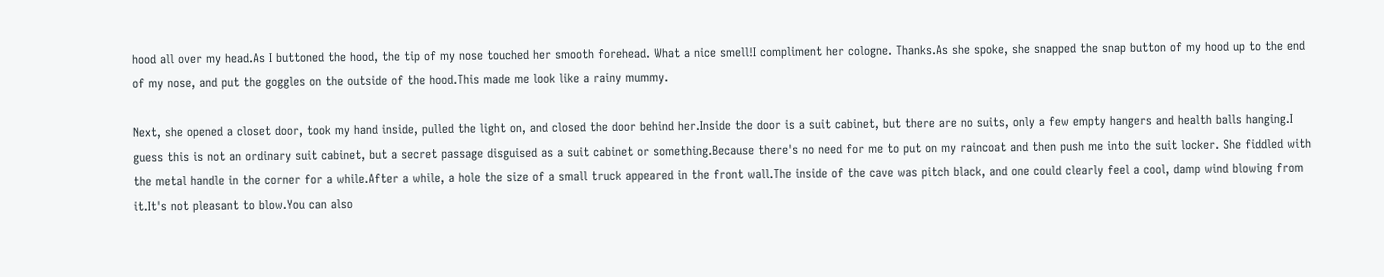hood all over my head.As I buttoned the hood, the tip of my nose touched her smooth forehead. What a nice smell!I compliment her cologne. Thanks.As she spoke, she snapped the snap button of my hood up to the end of my nose, and put the goggles on the outside of the hood.This made me look like a rainy mummy.

Next, she opened a closet door, took my hand inside, pulled the light on, and closed the door behind her.Inside the door is a suit cabinet, but there are no suits, only a few empty hangers and health balls hanging.I guess this is not an ordinary suit cabinet, but a secret passage disguised as a suit cabinet or something.Because there's no need for me to put on my raincoat and then push me into the suit locker. She fiddled with the metal handle in the corner for a while.After a while, a hole the size of a small truck appeared in the front wall.The inside of the cave was pitch black, and one could clearly feel a cool, damp wind blowing from it.It's not pleasant to blow.You can also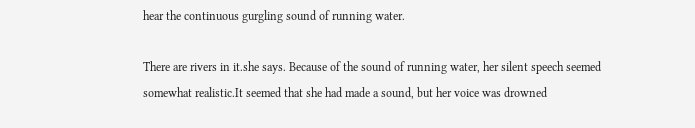hear the continuous gurgling sound of running water.

There are rivers in it.she says. Because of the sound of running water, her silent speech seemed somewhat realistic.It seemed that she had made a sound, but her voice was drowned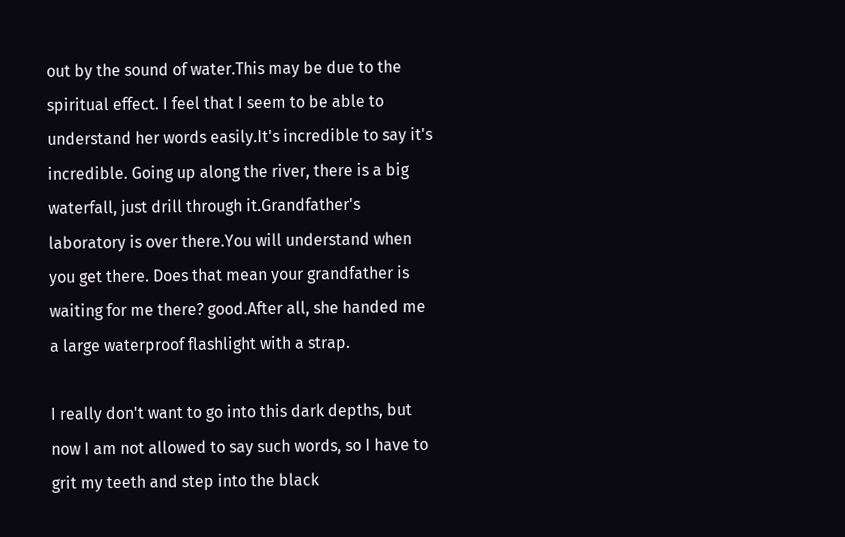out by the sound of water.This may be due to the spiritual effect. I feel that I seem to be able to understand her words easily.It's incredible to say it's incredible. Going up along the river, there is a big waterfall, just drill through it.Grandfather's laboratory is over there.You will understand when you get there. Does that mean your grandfather is waiting for me there? good.After all, she handed me a large waterproof flashlight with a strap.

I really don't want to go into this dark depths, but now I am not allowed to say such words, so I have to grit my teeth and step into the black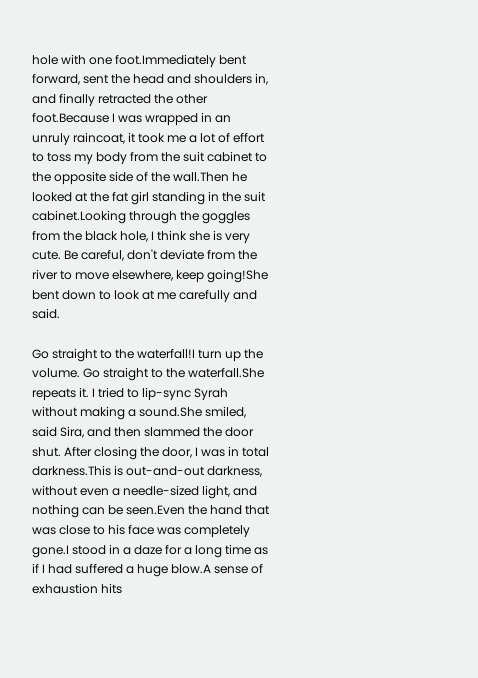hole with one foot.Immediately bent forward, sent the head and shoulders in, and finally retracted the other foot.Because I was wrapped in an unruly raincoat, it took me a lot of effort to toss my body from the suit cabinet to the opposite side of the wall.Then he looked at the fat girl standing in the suit cabinet.Looking through the goggles from the black hole, I think she is very cute. Be careful, don't deviate from the river to move elsewhere, keep going!She bent down to look at me carefully and said.

Go straight to the waterfall!I turn up the volume. Go straight to the waterfall.She repeats it. I tried to lip-sync Syrah without making a sound.She smiled, said Sira, and then slammed the door shut. After closing the door, I was in total darkness.This is out-and-out darkness, without even a needle-sized light, and nothing can be seen.Even the hand that was close to his face was completely gone.I stood in a daze for a long time as if I had suffered a huge blow.A sense of exhaustion hits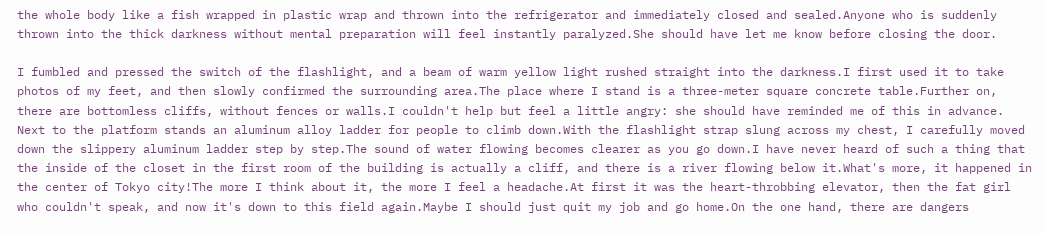the whole body like a fish wrapped in plastic wrap and thrown into the refrigerator and immediately closed and sealed.Anyone who is suddenly thrown into the thick darkness without mental preparation will feel instantly paralyzed.She should have let me know before closing the door.

I fumbled and pressed the switch of the flashlight, and a beam of warm yellow light rushed straight into the darkness.I first used it to take photos of my feet, and then slowly confirmed the surrounding area.The place where I stand is a three-meter square concrete table.Further on, there are bottomless cliffs, without fences or walls.I couldn't help but feel a little angry: she should have reminded me of this in advance. Next to the platform stands an aluminum alloy ladder for people to climb down.With the flashlight strap slung across my chest, I carefully moved down the slippery aluminum ladder step by step.The sound of water flowing becomes clearer as you go down.I have never heard of such a thing that the inside of the closet in the first room of the building is actually a cliff, and there is a river flowing below it.What's more, it happened in the center of Tokyo city!The more I think about it, the more I feel a headache.At first it was the heart-throbbing elevator, then the fat girl who couldn't speak, and now it's down to this field again.Maybe I should just quit my job and go home.On the one hand, there are dangers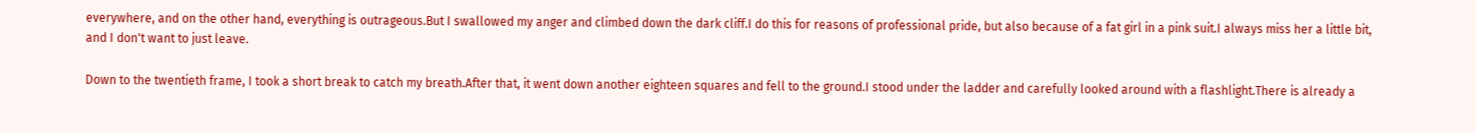everywhere, and on the other hand, everything is outrageous.But I swallowed my anger and climbed down the dark cliff.I do this for reasons of professional pride, but also because of a fat girl in a pink suit.I always miss her a little bit, and I don't want to just leave.

Down to the twentieth frame, I took a short break to catch my breath.After that, it went down another eighteen squares and fell to the ground.I stood under the ladder and carefully looked around with a flashlight.There is already a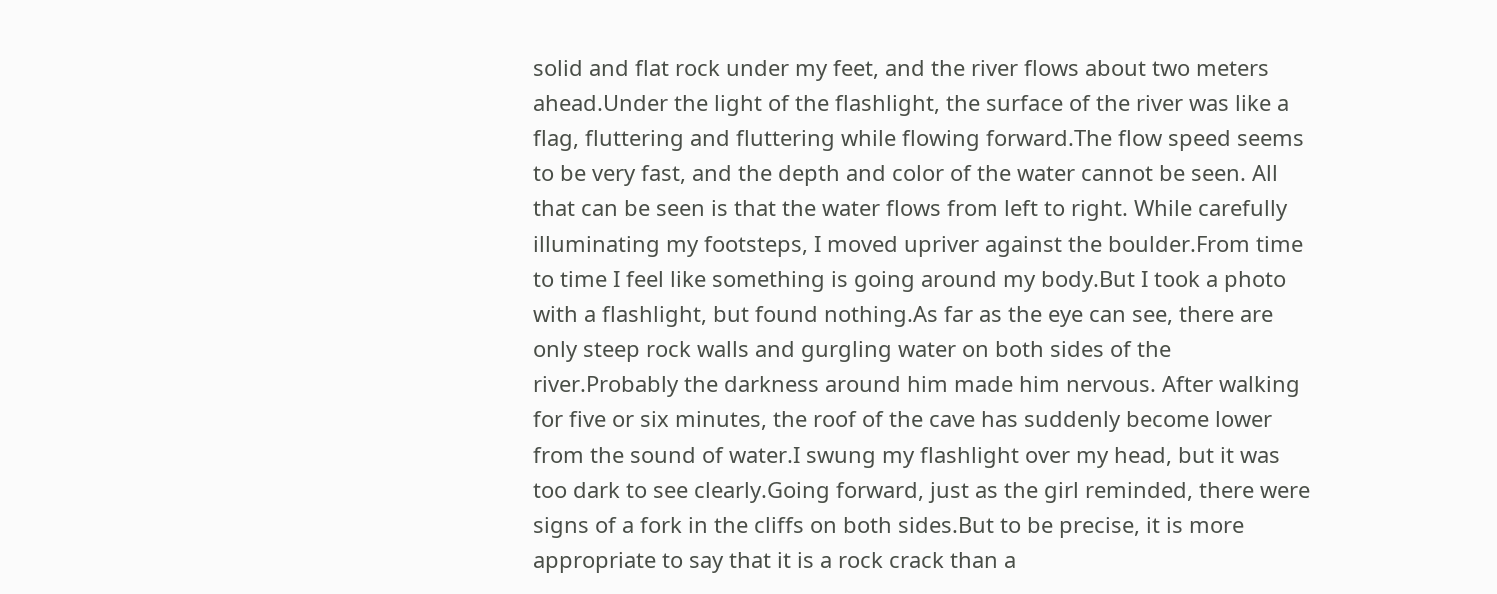solid and flat rock under my feet, and the river flows about two meters ahead.Under the light of the flashlight, the surface of the river was like a flag, fluttering and fluttering while flowing forward.The flow speed seems to be very fast, and the depth and color of the water cannot be seen. All that can be seen is that the water flows from left to right. While carefully illuminating my footsteps, I moved upriver against the boulder.From time to time I feel like something is going around my body.But I took a photo with a flashlight, but found nothing.As far as the eye can see, there are only steep rock walls and gurgling water on both sides of the river.Probably the darkness around him made him nervous. After walking for five or six minutes, the roof of the cave has suddenly become lower from the sound of water.I swung my flashlight over my head, but it was too dark to see clearly.Going forward, just as the girl reminded, there were signs of a fork in the cliffs on both sides.But to be precise, it is more appropriate to say that it is a rock crack than a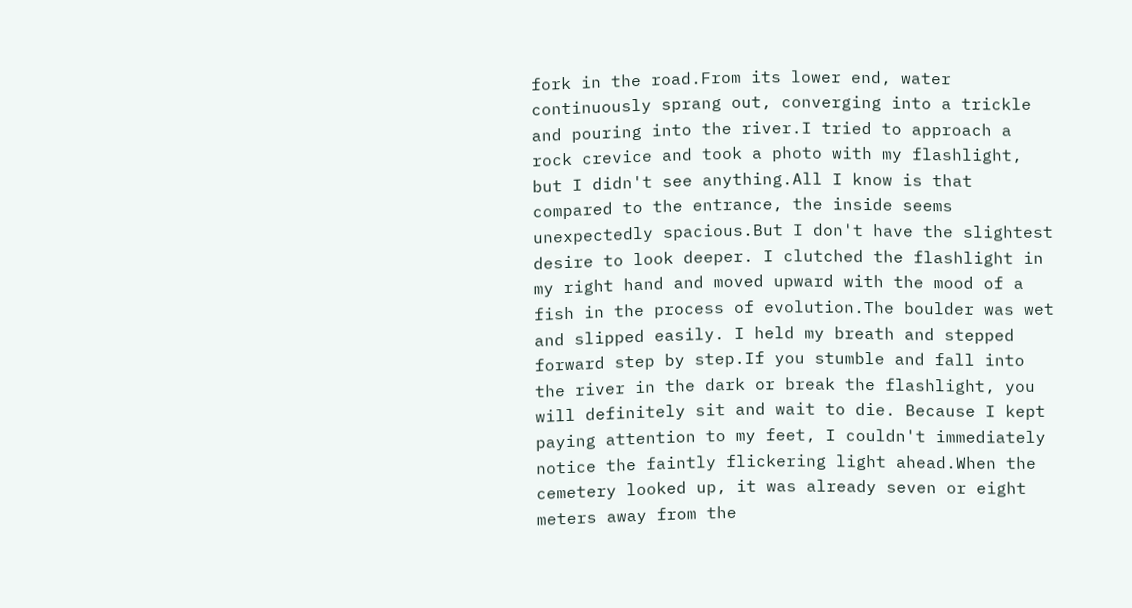fork in the road.From its lower end, water continuously sprang out, converging into a trickle and pouring into the river.I tried to approach a rock crevice and took a photo with my flashlight, but I didn't see anything.All I know is that compared to the entrance, the inside seems unexpectedly spacious.But I don't have the slightest desire to look deeper. I clutched the flashlight in my right hand and moved upward with the mood of a fish in the process of evolution.The boulder was wet and slipped easily. I held my breath and stepped forward step by step.If you stumble and fall into the river in the dark or break the flashlight, you will definitely sit and wait to die. Because I kept paying attention to my feet, I couldn't immediately notice the faintly flickering light ahead.When the cemetery looked up, it was already seven or eight meters away from the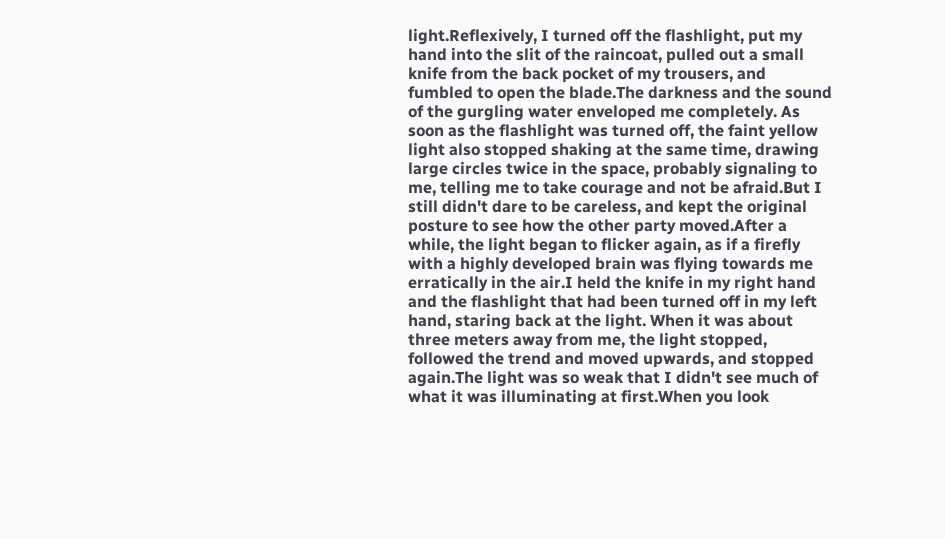light.Reflexively, I turned off the flashlight, put my hand into the slit of the raincoat, pulled out a small knife from the back pocket of my trousers, and fumbled to open the blade.The darkness and the sound of the gurgling water enveloped me completely. As soon as the flashlight was turned off, the faint yellow light also stopped shaking at the same time, drawing large circles twice in the space, probably signaling to me, telling me to take courage and not be afraid.But I still didn't dare to be careless, and kept the original posture to see how the other party moved.After a while, the light began to flicker again, as if a firefly with a highly developed brain was flying towards me erratically in the air.I held the knife in my right hand and the flashlight that had been turned off in my left hand, staring back at the light. When it was about three meters away from me, the light stopped, followed the trend and moved upwards, and stopped again.The light was so weak that I didn't see much of what it was illuminating at first.When you look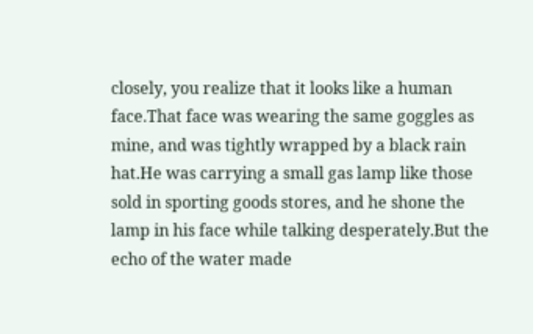closely, you realize that it looks like a human face.That face was wearing the same goggles as mine, and was tightly wrapped by a black rain hat.He was carrying a small gas lamp like those sold in sporting goods stores, and he shone the lamp in his face while talking desperately.But the echo of the water made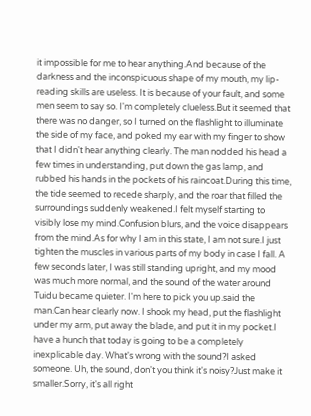it impossible for me to hear anything.And because of the darkness and the inconspicuous shape of my mouth, my lip-reading skills are useless. It is because of your fault, and some men seem to say so. I'm completely clueless.But it seemed that there was no danger, so I turned on the flashlight to illuminate the side of my face, and poked my ear with my finger to show that I didn't hear anything clearly. The man nodded his head a few times in understanding, put down the gas lamp, and rubbed his hands in the pockets of his raincoat.During this time, the tide seemed to recede sharply, and the roar that filled the surroundings suddenly weakened.I felt myself starting to visibly lose my mind.Confusion blurs, and the voice disappears from the mind.As for why I am in this state, I am not sure.I just tighten the muscles in various parts of my body in case I fall. A few seconds later, I was still standing upright, and my mood was much more normal, and the sound of the water around Tuidu became quieter. I'm here to pick you up.said the man.Can hear clearly now. I shook my head, put the flashlight under my arm, put away the blade, and put it in my pocket.I have a hunch that today is going to be a completely inexplicable day. What's wrong with the sound?I asked someone. Uh, the sound, don't you think it's noisy?Just make it smaller.Sorry, it's all right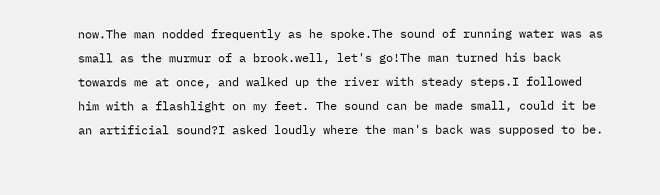now.The man nodded frequently as he spoke.The sound of running water was as small as the murmur of a brook.well, let's go!The man turned his back towards me at once, and walked up the river with steady steps.I followed him with a flashlight on my feet. The sound can be made small, could it be an artificial sound?I asked loudly where the man's back was supposed to be.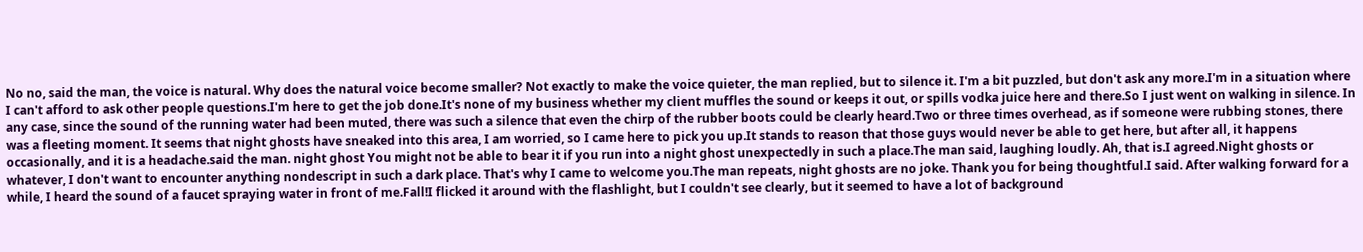No no, said the man, the voice is natural. Why does the natural voice become smaller? Not exactly to make the voice quieter, the man replied, but to silence it. I'm a bit puzzled, but don't ask any more.I'm in a situation where I can't afford to ask other people questions.I'm here to get the job done.It's none of my business whether my client muffles the sound or keeps it out, or spills vodka juice here and there.So I just went on walking in silence. In any case, since the sound of the running water had been muted, there was such a silence that even the chirp of the rubber boots could be clearly heard.Two or three times overhead, as if someone were rubbing stones, there was a fleeting moment. It seems that night ghosts have sneaked into this area, I am worried, so I came here to pick you up.It stands to reason that those guys would never be able to get here, but after all, it happens occasionally, and it is a headache.said the man. night ghost You might not be able to bear it if you run into a night ghost unexpectedly in such a place.The man said, laughing loudly. Ah, that is.I agreed.Night ghosts or whatever, I don't want to encounter anything nondescript in such a dark place. That's why I came to welcome you.The man repeats, night ghosts are no joke. Thank you for being thoughtful.I said. After walking forward for a while, I heard the sound of a faucet spraying water in front of me.Fall!I flicked it around with the flashlight, but I couldn't see clearly, but it seemed to have a lot of background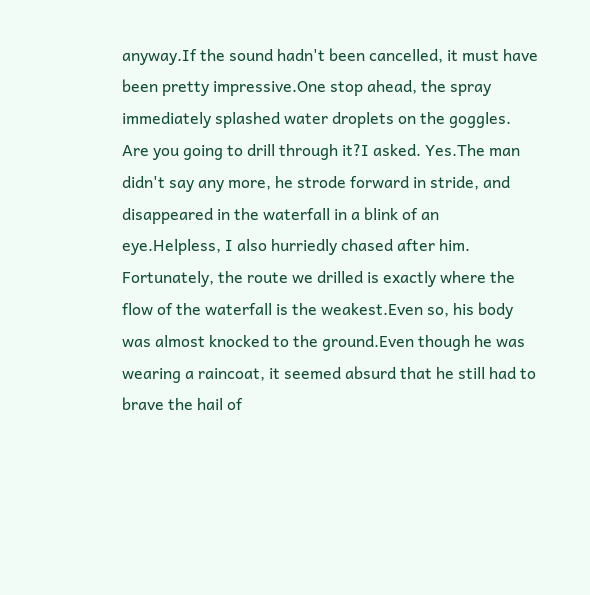anyway.If the sound hadn't been cancelled, it must have been pretty impressive.One stop ahead, the spray immediately splashed water droplets on the goggles. Are you going to drill through it?I asked. Yes.The man didn't say any more, he strode forward in stride, and disappeared in the waterfall in a blink of an eye.Helpless, I also hurriedly chased after him. Fortunately, the route we drilled is exactly where the flow of the waterfall is the weakest.Even so, his body was almost knocked to the ground.Even though he was wearing a raincoat, it seemed absurd that he still had to brave the hail of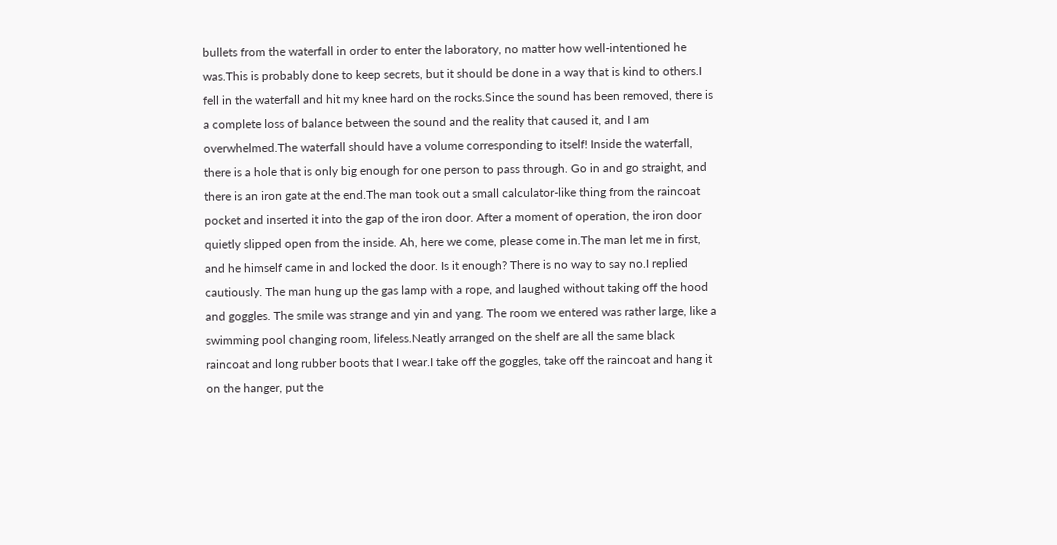bullets from the waterfall in order to enter the laboratory, no matter how well-intentioned he was.This is probably done to keep secrets, but it should be done in a way that is kind to others.I fell in the waterfall and hit my knee hard on the rocks.Since the sound has been removed, there is a complete loss of balance between the sound and the reality that caused it, and I am overwhelmed.The waterfall should have a volume corresponding to itself! Inside the waterfall, there is a hole that is only big enough for one person to pass through. Go in and go straight, and there is an iron gate at the end.The man took out a small calculator-like thing from the raincoat pocket and inserted it into the gap of the iron door. After a moment of operation, the iron door quietly slipped open from the inside. Ah, here we come, please come in.The man let me in first, and he himself came in and locked the door. Is it enough? There is no way to say no.I replied cautiously. The man hung up the gas lamp with a rope, and laughed without taking off the hood and goggles. The smile was strange and yin and yang. The room we entered was rather large, like a swimming pool changing room, lifeless.Neatly arranged on the shelf are all the same black raincoat and long rubber boots that I wear.I take off the goggles, take off the raincoat and hang it on the hanger, put the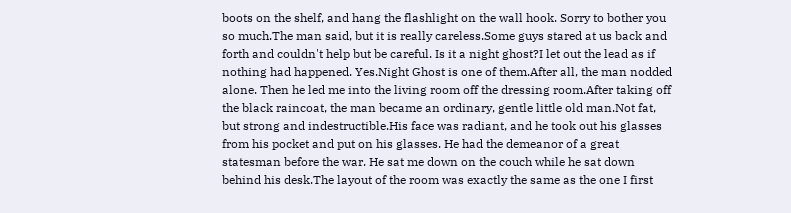boots on the shelf, and hang the flashlight on the wall hook. Sorry to bother you so much.The man said, but it is really careless.Some guys stared at us back and forth and couldn't help but be careful. Is it a night ghost?I let out the lead as if nothing had happened. Yes.Night Ghost is one of them.After all, the man nodded alone. Then he led me into the living room off the dressing room.After taking off the black raincoat, the man became an ordinary, gentle little old man.Not fat, but strong and indestructible.His face was radiant, and he took out his glasses from his pocket and put on his glasses. He had the demeanor of a great statesman before the war. He sat me down on the couch while he sat down behind his desk.The layout of the room was exactly the same as the one I first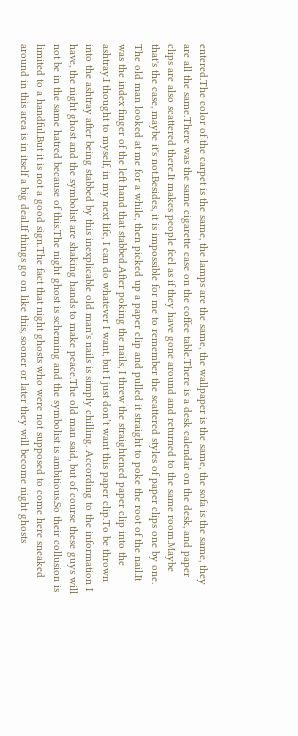entered.The color of the carpet is the same, the lamps are the same, the wallpaper is the same, the sofa is the same, they are all the same.There was the same cigarette case on the coffee table.There is a desk calendar on the desk, and paper clips are also scattered there.It makes people feel as if they have gone around and returned to the same room.Maybe that's the case, maybe it's not.Besides, it is impossible for me to remember the scattered styles of paper clips one by one. The old man looked at me for a while, then picked up a paper clip and pulled it straight to poke the root of the nail.It was the index finger of the left hand that stabbed.After poking the nails, I threw the straightened paper clip into the ashtray.I thought to myself, in my next life, I can do whatever I want, but I just don’t want this paper clip.To be thrown into the ashtray after being stabbed by this inexplicable old man's nails is simply chilling. According to the information I have, the night ghost and the symbolist are shaking hands to make peace.The old man said, but of course these guys will not be in the same hatred because of this.The night ghost is scheming and the symbolist is ambitious.So their collusion is limited to a handful.But it is not a good sign.The fact that night ghosts who were not supposed to come here sneaked around in this area is in itself a big deal.If things go on like this, sooner or later they will become night ghosts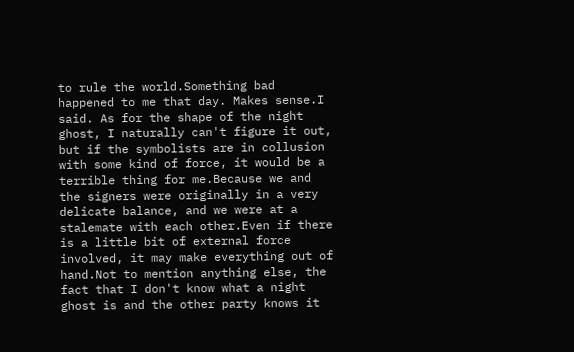to rule the world.Something bad happened to me that day. Makes sense.I said. As for the shape of the night ghost, I naturally can't figure it out, but if the symbolists are in collusion with some kind of force, it would be a terrible thing for me.Because we and the signers were originally in a very delicate balance, and we were at a stalemate with each other.Even if there is a little bit of external force involved, it may make everything out of hand.Not to mention anything else, the fact that I don't know what a night ghost is and the other party knows it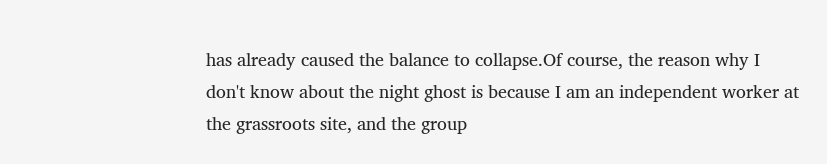has already caused the balance to collapse.Of course, the reason why I don't know about the night ghost is because I am an independent worker at the grassroots site, and the group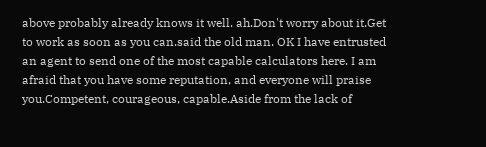above probably already knows it well. ah.Don't worry about it.Get to work as soon as you can.said the old man. OK I have entrusted an agent to send one of the most capable calculators here. I am afraid that you have some reputation, and everyone will praise you.Competent, courageous, capable.Aside from the lack of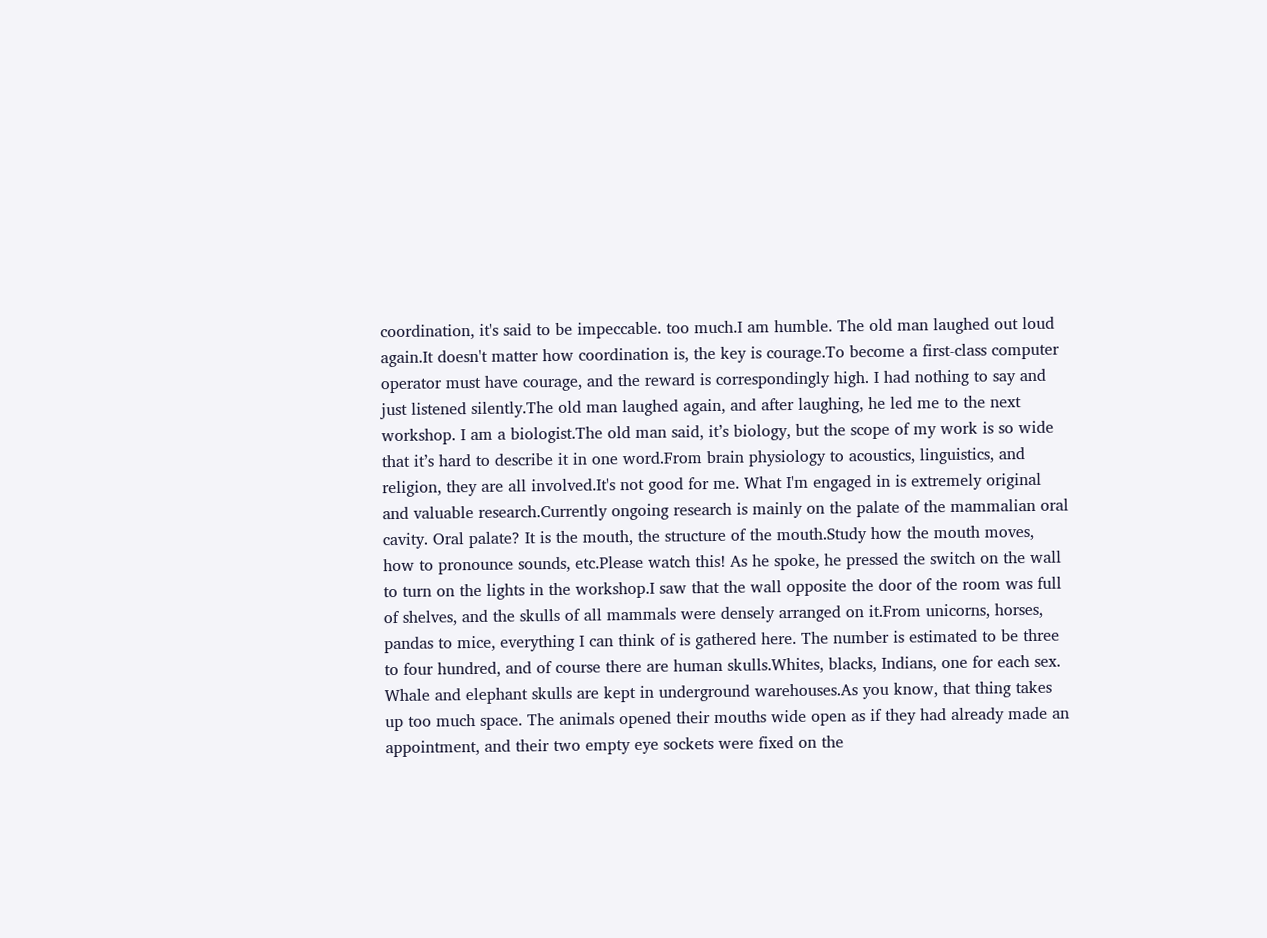coordination, it's said to be impeccable. too much.I am humble. The old man laughed out loud again.It doesn't matter how coordination is, the key is courage.To become a first-class computer operator must have courage, and the reward is correspondingly high. I had nothing to say and just listened silently.The old man laughed again, and after laughing, he led me to the next workshop. I am a biologist.The old man said, it’s biology, but the scope of my work is so wide that it’s hard to describe it in one word.From brain physiology to acoustics, linguistics, and religion, they are all involved.It's not good for me. What I'm engaged in is extremely original and valuable research.Currently ongoing research is mainly on the palate of the mammalian oral cavity. Oral palate? It is the mouth, the structure of the mouth.Study how the mouth moves, how to pronounce sounds, etc.Please watch this! As he spoke, he pressed the switch on the wall to turn on the lights in the workshop.I saw that the wall opposite the door of the room was full of shelves, and the skulls of all mammals were densely arranged on it.From unicorns, horses, pandas to mice, everything I can think of is gathered here. The number is estimated to be three to four hundred, and of course there are human skulls.Whites, blacks, Indians, one for each sex. Whale and elephant skulls are kept in underground warehouses.As you know, that thing takes up too much space. The animals opened their mouths wide open as if they had already made an appointment, and their two empty eye sockets were fixed on the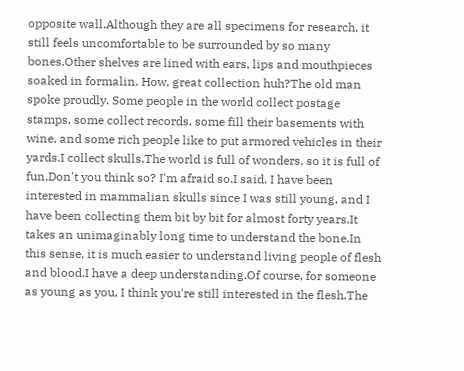opposite wall.Although they are all specimens for research, it still feels uncomfortable to be surrounded by so many bones.Other shelves are lined with ears, lips and mouthpieces soaked in formalin. How, great collection huh?The old man spoke proudly. Some people in the world collect postage stamps, some collect records, some fill their basements with wine, and some rich people like to put armored vehicles in their yards.I collect skulls.The world is full of wonders, so it is full of fun.Don't you think so? I'm afraid so.I said. I have been interested in mammalian skulls since I was still young, and I have been collecting them bit by bit for almost forty years.It takes an unimaginably long time to understand the bone.In this sense, it is much easier to understand living people of flesh and blood.I have a deep understanding.Of course, for someone as young as you, I think you're still interested in the flesh.The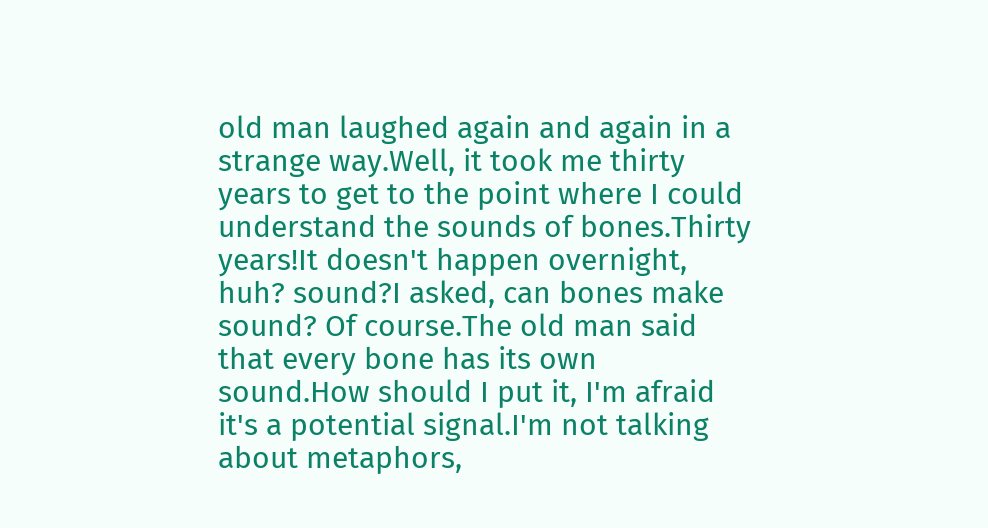old man laughed again and again in a strange way.Well, it took me thirty years to get to the point where I could understand the sounds of bones.Thirty years!It doesn't happen overnight, huh? sound?I asked, can bones make sound? Of course.The old man said that every bone has its own sound.How should I put it, I'm afraid it's a potential signal.I'm not talking about metaphors,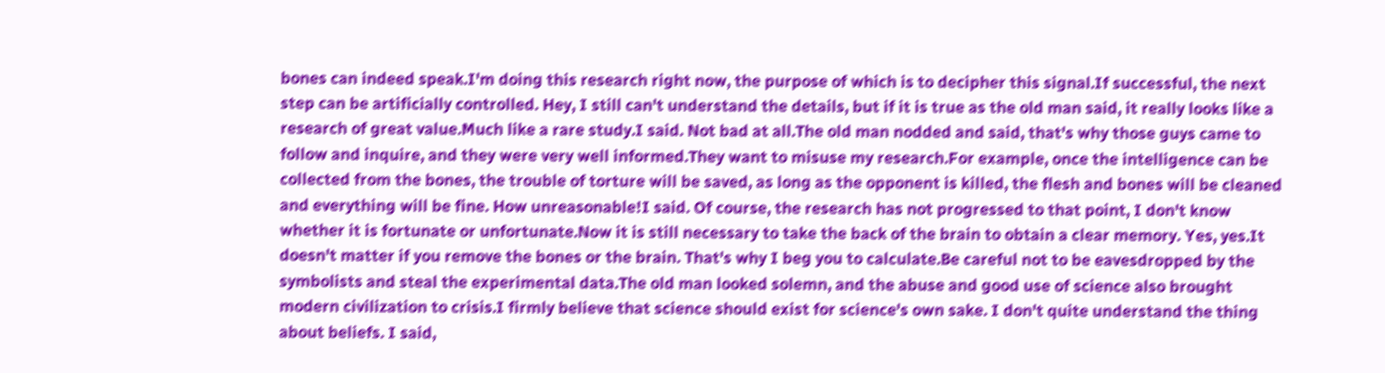bones can indeed speak.I'm doing this research right now, the purpose of which is to decipher this signal.If successful, the next step can be artificially controlled. Hey, I still can't understand the details, but if it is true as the old man said, it really looks like a research of great value.Much like a rare study.I said. Not bad at all.The old man nodded and said, that's why those guys came to follow and inquire, and they were very well informed.They want to misuse my research.For example, once the intelligence can be collected from the bones, the trouble of torture will be saved, as long as the opponent is killed, the flesh and bones will be cleaned and everything will be fine. How unreasonable!I said. Of course, the research has not progressed to that point, I don't know whether it is fortunate or unfortunate.Now it is still necessary to take the back of the brain to obtain a clear memory. Yes, yes.It doesn't matter if you remove the bones or the brain. That's why I beg you to calculate.Be careful not to be eavesdropped by the symbolists and steal the experimental data.The old man looked solemn, and the abuse and good use of science also brought modern civilization to crisis.I firmly believe that science should exist for science's own sake. I don't quite understand the thing about beliefs. I said,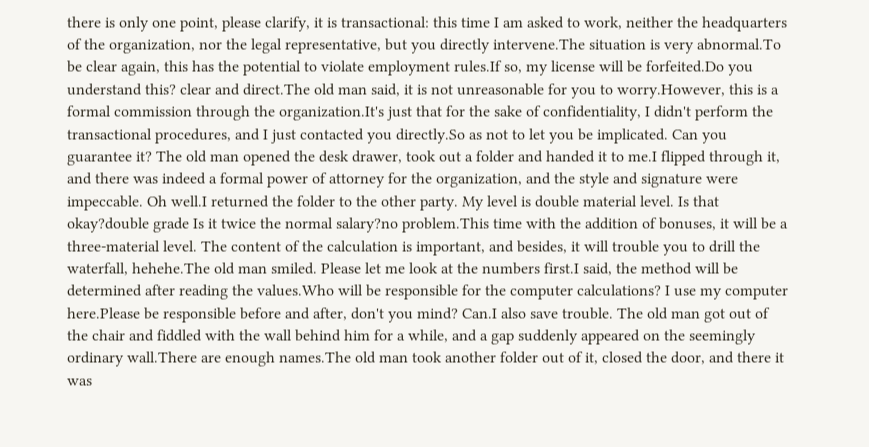there is only one point, please clarify, it is transactional: this time I am asked to work, neither the headquarters of the organization, nor the legal representative, but you directly intervene.The situation is very abnormal.To be clear again, this has the potential to violate employment rules.If so, my license will be forfeited.Do you understand this? clear and direct.The old man said, it is not unreasonable for you to worry.However, this is a formal commission through the organization.It's just that for the sake of confidentiality, I didn't perform the transactional procedures, and I just contacted you directly.So as not to let you be implicated. Can you guarantee it? The old man opened the desk drawer, took out a folder and handed it to me.I flipped through it, and there was indeed a formal power of attorney for the organization, and the style and signature were impeccable. Oh well.I returned the folder to the other party. My level is double material level. Is that okay?double grade Is it twice the normal salary?no problem.This time with the addition of bonuses, it will be a three-material level. The content of the calculation is important, and besides, it will trouble you to drill the waterfall, hehehe.The old man smiled. Please let me look at the numbers first.I said, the method will be determined after reading the values.Who will be responsible for the computer calculations? I use my computer here.Please be responsible before and after, don't you mind? Can.I also save trouble. The old man got out of the chair and fiddled with the wall behind him for a while, and a gap suddenly appeared on the seemingly ordinary wall.There are enough names.The old man took another folder out of it, closed the door, and there it was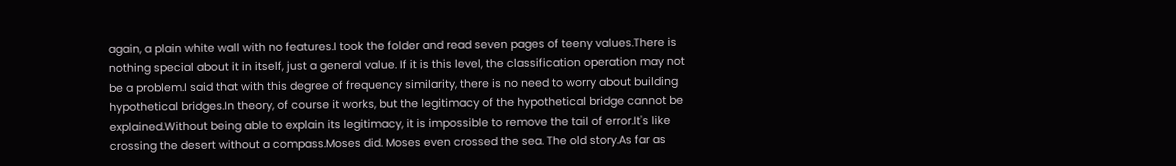again, a plain white wall with no features.I took the folder and read seven pages of teeny values.There is nothing special about it in itself, just a general value. If it is this level, the classification operation may not be a problem.I said that with this degree of frequency similarity, there is no need to worry about building hypothetical bridges.In theory, of course it works, but the legitimacy of the hypothetical bridge cannot be explained.Without being able to explain its legitimacy, it is impossible to remove the tail of error.It's like crossing the desert without a compass.Moses did. Moses even crossed the sea. The old story.As far as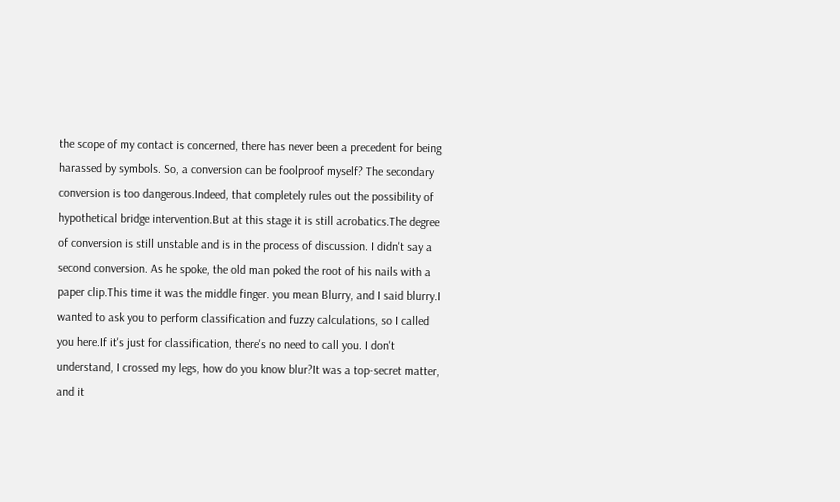the scope of my contact is concerned, there has never been a precedent for being harassed by symbols. So, a conversion can be foolproof myself? The secondary conversion is too dangerous.Indeed, that completely rules out the possibility of hypothetical bridge intervention.But at this stage it is still acrobatics.The degree of conversion is still unstable and is in the process of discussion. I didn't say a second conversion. As he spoke, the old man poked the root of his nails with a paper clip.This time it was the middle finger. you mean Blurry, and I said blurry.I wanted to ask you to perform classification and fuzzy calculations, so I called you here.If it's just for classification, there's no need to call you. I don't understand, I crossed my legs, how do you know blur?It was a top-secret matter, and it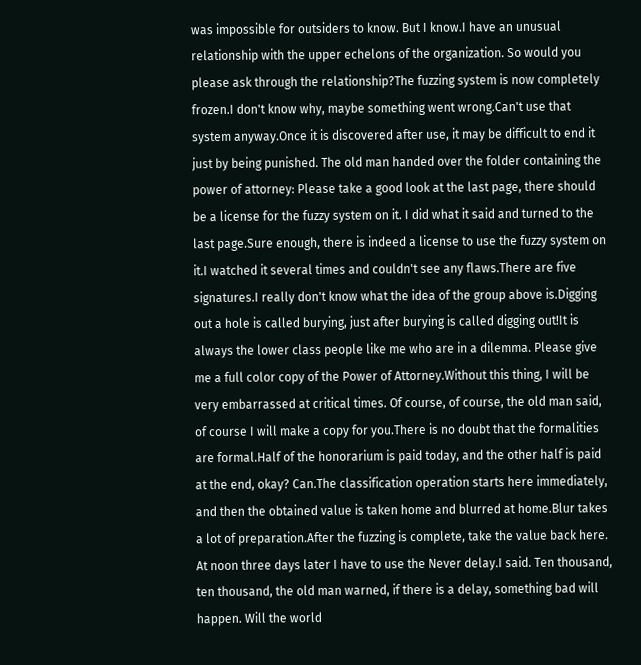was impossible for outsiders to know. But I know.I have an unusual relationship with the upper echelons of the organization. So would you please ask through the relationship?The fuzzing system is now completely frozen.I don't know why, maybe something went wrong.Can't use that system anyway.Once it is discovered after use, it may be difficult to end it just by being punished. The old man handed over the folder containing the power of attorney: Please take a good look at the last page, there should be a license for the fuzzy system on it. I did what it said and turned to the last page.Sure enough, there is indeed a license to use the fuzzy system on it.I watched it several times and couldn't see any flaws.There are five signatures.I really don't know what the idea of the group above is.Digging out a hole is called burying, just after burying is called digging out!It is always the lower class people like me who are in a dilemma. Please give me a full color copy of the Power of Attorney.Without this thing, I will be very embarrassed at critical times. Of course, of course, the old man said, of course I will make a copy for you.There is no doubt that the formalities are formal.Half of the honorarium is paid today, and the other half is paid at the end, okay? Can.The classification operation starts here immediately, and then the obtained value is taken home and blurred at home.Blur takes a lot of preparation.After the fuzzing is complete, take the value back here. At noon three days later I have to use the Never delay.I said. Ten thousand, ten thousand, the old man warned, if there is a delay, something bad will happen. Will the world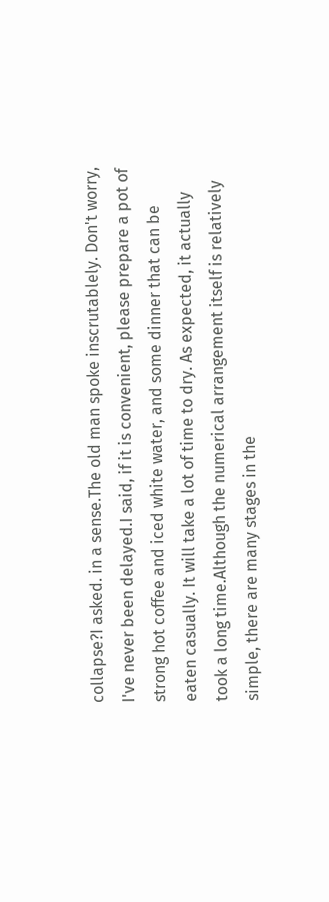collapse?I asked. in a sense.The old man spoke inscrutablely. Don't worry, I've never been delayed.I said, if it is convenient, please prepare a pot of strong hot coffee and iced white water, and some dinner that can be eaten casually. It will take a lot of time to dry. As expected, it actually took a long time.Although the numerical arrangement itself is relatively simple, there are many stages in the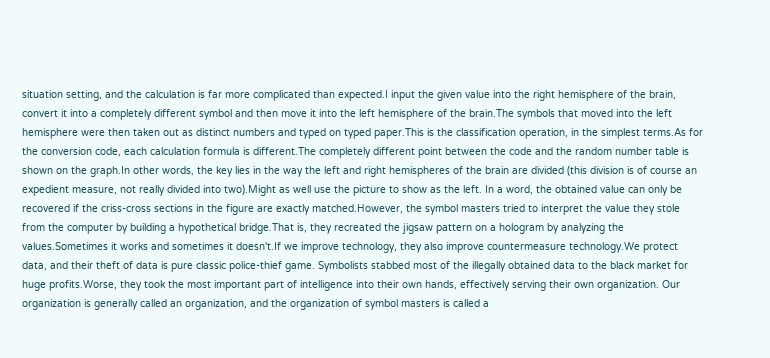situation setting, and the calculation is far more complicated than expected.I input the given value into the right hemisphere of the brain, convert it into a completely different symbol and then move it into the left hemisphere of the brain.The symbols that moved into the left hemisphere were then taken out as distinct numbers and typed on typed paper.This is the classification operation, in the simplest terms.As for the conversion code, each calculation formula is different.The completely different point between the code and the random number table is shown on the graph.In other words, the key lies in the way the left and right hemispheres of the brain are divided (this division is of course an expedient measure, not really divided into two).Might as well use the picture to show as the left. In a word, the obtained value can only be recovered if the criss-cross sections in the figure are exactly matched.However, the symbol masters tried to interpret the value they stole from the computer by building a hypothetical bridge.That is, they recreated the jigsaw pattern on a hologram by analyzing the values.Sometimes it works and sometimes it doesn't.If we improve technology, they also improve countermeasure technology.We protect data, and their theft of data is pure classic police-thief game. Symbolists stabbed most of the illegally obtained data to the black market for huge profits.Worse, they took the most important part of intelligence into their own hands, effectively serving their own organization. Our organization is generally called an organization, and the organization of symbol masters is called a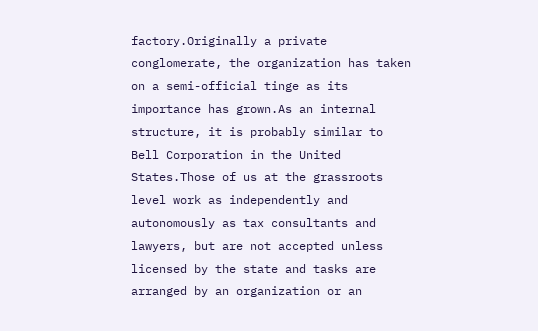factory.Originally a private conglomerate, the organization has taken on a semi-official tinge as its importance has grown.As an internal structure, it is probably similar to Bell Corporation in the United States.Those of us at the grassroots level work as independently and autonomously as tax consultants and lawyers, but are not accepted unless licensed by the state and tasks are arranged by an organization or an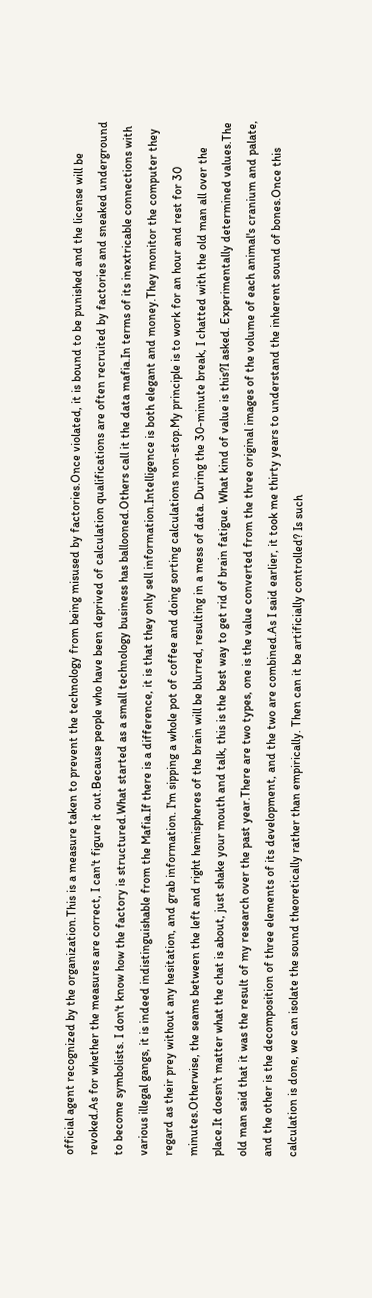official agent recognized by the organization.This is a measure taken to prevent the technology from being misused by factories.Once violated, it is bound to be punished and the license will be revoked.As for whether the measures are correct, I can't figure it out.Because people who have been deprived of calculation qualifications are often recruited by factories and sneaked underground to become symbolists. I don't know how the factory is structured.What started as a small technology business has ballooned.Others call it the data mafia.In terms of its inextricable connections with various illegal gangs, it is indeed indistinguishable from the Mafia.If there is a difference, it is that they only sell information.Intelligence is both elegant and money.They monitor the computer they regard as their prey without any hesitation, and grab information. I'm sipping a whole pot of coffee and doing sorting calculations non-stop.My principle is to work for an hour and rest for 30 minutes.Otherwise, the seams between the left and right hemispheres of the brain will be blurred, resulting in a mess of data. During the 30-minute break, I chatted with the old man all over the place.It doesn't matter what the chat is about, just shake your mouth and talk, this is the best way to get rid of brain fatigue. What kind of value is this?I asked. Experimentally determined values.The old man said that it was the result of my research over the past year.There are two types, one is the value converted from the three original images of the volume of each animal's cranium and palate, and the other is the decomposition of three elements of its development, and the two are combined.As I said earlier, it took me thirty years to understand the inherent sound of bones.Once this calculation is done, we can isolate the sound theoretically rather than empirically. Then can it be artificially controlled? Is such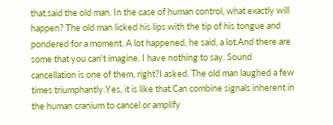that.said the old man. In the case of human control, what exactly will happen? The old man licked his lips with the tip of his tongue and pondered for a moment. A lot happened, he said, a lot.And there are some that you can't imagine. I have nothing to say. Sound cancellation is one of them, right?I asked. The old man laughed a few times triumphantly.Yes, it is like that.Can combine signals inherent in the human cranium to cancel or amplify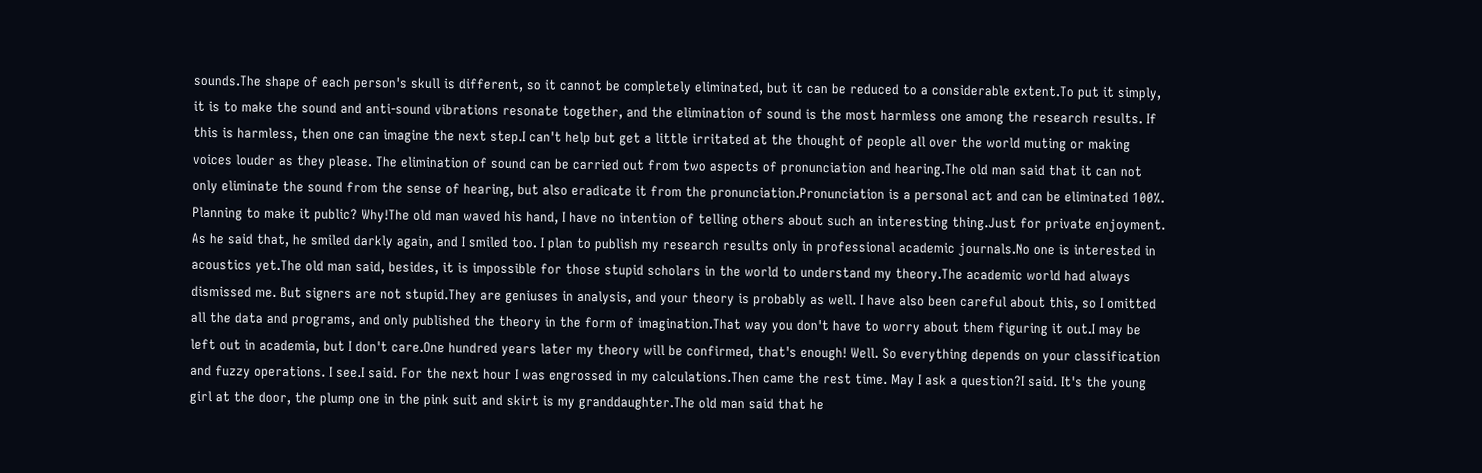sounds.The shape of each person's skull is different, so it cannot be completely eliminated, but it can be reduced to a considerable extent.To put it simply, it is to make the sound and anti-sound vibrations resonate together, and the elimination of sound is the most harmless one among the research results. If this is harmless, then one can imagine the next step.I can't help but get a little irritated at the thought of people all over the world muting or making voices louder as they please. The elimination of sound can be carried out from two aspects of pronunciation and hearing.The old man said that it can not only eliminate the sound from the sense of hearing, but also eradicate it from the pronunciation.Pronunciation is a personal act and can be eliminated 100%. Planning to make it public? Why!The old man waved his hand, I have no intention of telling others about such an interesting thing.Just for private enjoyment. As he said that, he smiled darkly again, and I smiled too. I plan to publish my research results only in professional academic journals.No one is interested in acoustics yet.The old man said, besides, it is impossible for those stupid scholars in the world to understand my theory.The academic world had always dismissed me. But signers are not stupid.They are geniuses in analysis, and your theory is probably as well. I have also been careful about this, so I omitted all the data and programs, and only published the theory in the form of imagination.That way you don't have to worry about them figuring it out.I may be left out in academia, but I don't care.One hundred years later my theory will be confirmed, that's enough! Well. So everything depends on your classification and fuzzy operations. I see.I said. For the next hour I was engrossed in my calculations.Then came the rest time. May I ask a question?I said. It's the young girl at the door, the plump one in the pink suit and skirt is my granddaughter.The old man said that he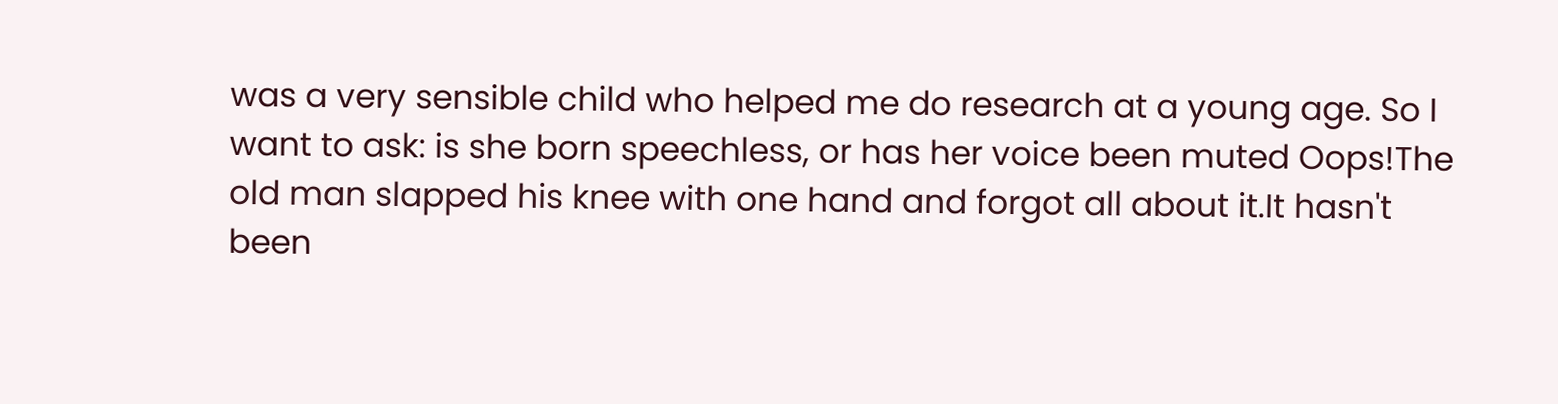was a very sensible child who helped me do research at a young age. So I want to ask: is she born speechless, or has her voice been muted Oops!The old man slapped his knee with one hand and forgot all about it.It hasn't been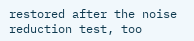restored after the noise reduction test, too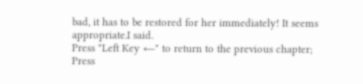bad, it has to be restored for her immediately! It seems appropriate.I said.
Press "Left Key ←" to return to the previous chapter; Press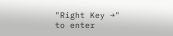"Right Key →" to enter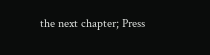the next chapter; Press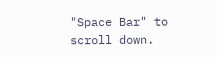"Space Bar" to scroll down.